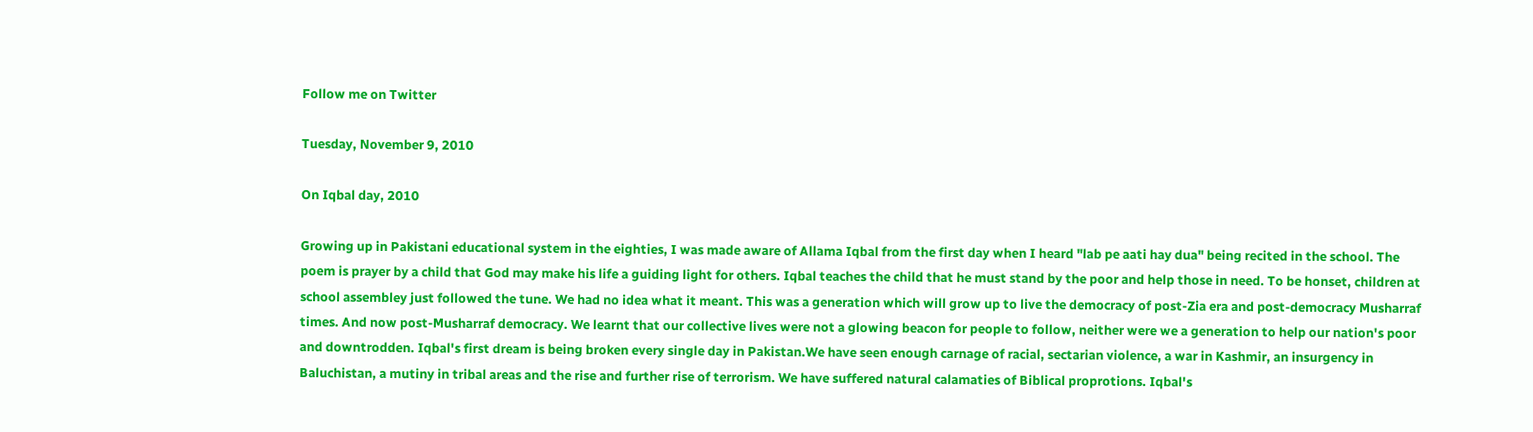Follow me on Twitter

Tuesday, November 9, 2010

On Iqbal day, 2010

Growing up in Pakistani educational system in the eighties, I was made aware of Allama Iqbal from the first day when I heard "lab pe aati hay dua" being recited in the school. The poem is prayer by a child that God may make his life a guiding light for others. Iqbal teaches the child that he must stand by the poor and help those in need. To be honset, children at school assembley just followed the tune. We had no idea what it meant. This was a generation which will grow up to live the democracy of post-Zia era and post-democracy Musharraf times. And now post-Musharraf democracy. We learnt that our collective lives were not a glowing beacon for people to follow, neither were we a generation to help our nation's poor and downtrodden. Iqbal's first dream is being broken every single day in Pakistan.We have seen enough carnage of racial, sectarian violence, a war in Kashmir, an insurgency in Baluchistan, a mutiny in tribal areas and the rise and further rise of terrorism. We have suffered natural calamaties of Biblical proprotions. Iqbal's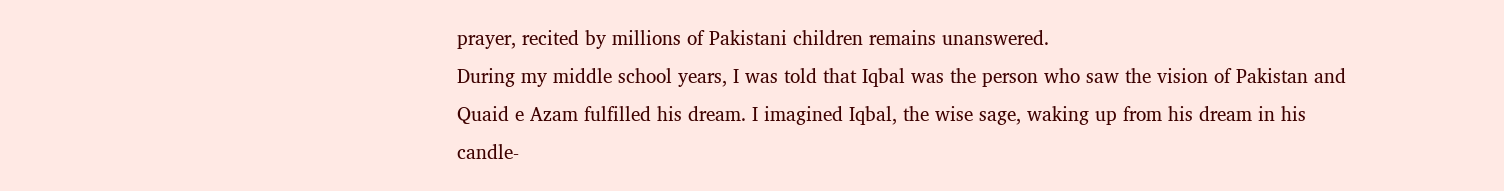prayer, recited by millions of Pakistani children remains unanswered.
During my middle school years, I was told that Iqbal was the person who saw the vision of Pakistan and Quaid e Azam fulfilled his dream. I imagined Iqbal, the wise sage, waking up from his dream in his candle-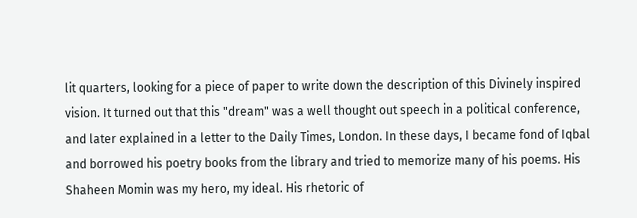lit quarters, looking for a piece of paper to write down the description of this Divinely inspired vision. It turned out that this "dream" was a well thought out speech in a political conference, and later explained in a letter to the Daily Times, London. In these days, I became fond of Iqbal and borrowed his poetry books from the library and tried to memorize many of his poems. His Shaheen Momin was my hero, my ideal. His rhetoric of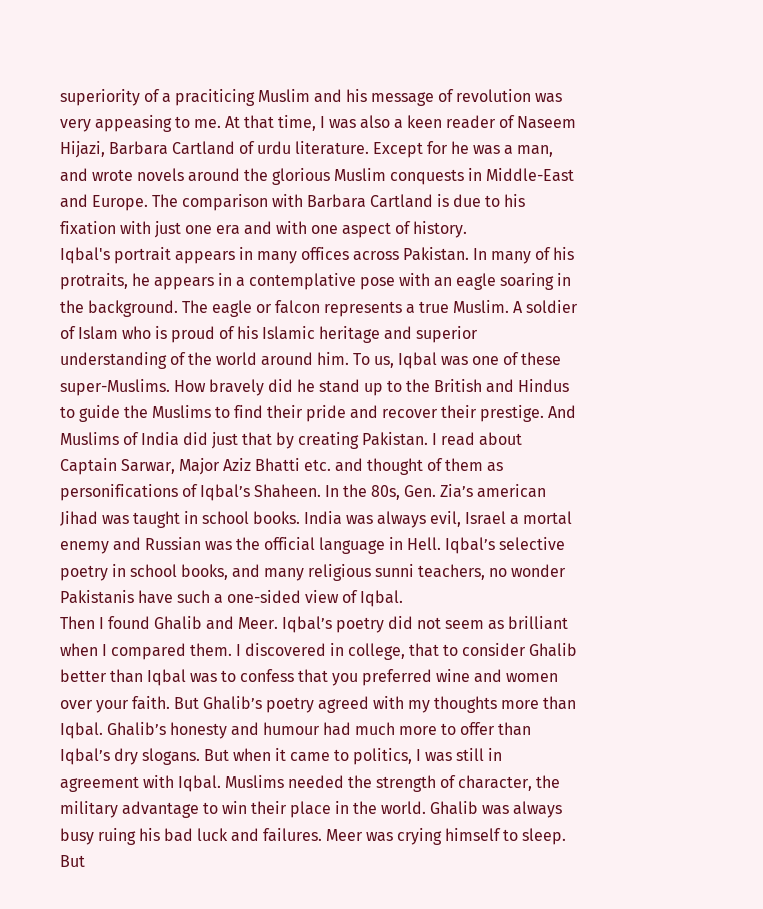superiority of a praciticing Muslim and his message of revolution was very appeasing to me. At that time, I was also a keen reader of Naseem Hijazi, Barbara Cartland of urdu literature. Except for he was a man, and wrote novels around the glorious Muslim conquests in Middle-East and Europe. The comparison with Barbara Cartland is due to his fixation with just one era and with one aspect of history.
Iqbal's portrait appears in many offices across Pakistan. In many of his protraits, he appears in a contemplative pose with an eagle soaring in the background. The eagle or falcon represents a true Muslim. A soldier of Islam who is proud of his Islamic heritage and superior understanding of the world around him. To us, Iqbal was one of these super-Muslims. How bravely did he stand up to the British and Hindus to guide the Muslims to find their pride and recover their prestige. And Muslims of India did just that by creating Pakistan. I read about Captain Sarwar, Major Aziz Bhatti etc. and thought of them as personifications of Iqbal’s Shaheen. In the 80s, Gen. Zia’s american Jihad was taught in school books. India was always evil, Israel a mortal enemy and Russian was the official language in Hell. Iqbal’s selective poetry in school books, and many religious sunni teachers, no wonder Pakistanis have such a one-sided view of Iqbal.
Then I found Ghalib and Meer. Iqbal’s poetry did not seem as brilliant when I compared them. I discovered in college, that to consider Ghalib better than Iqbal was to confess that you preferred wine and women over your faith. But Ghalib’s poetry agreed with my thoughts more than Iqbal. Ghalib’s honesty and humour had much more to offer than Iqbal’s dry slogans. But when it came to politics, I was still in agreement with Iqbal. Muslims needed the strength of character, the military advantage to win their place in the world. Ghalib was always busy ruing his bad luck and failures. Meer was crying himself to sleep. But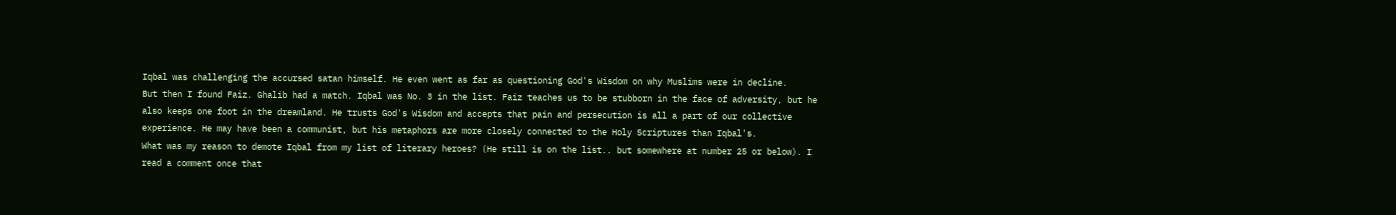Iqbal was challenging the accursed satan himself. He even went as far as questioning God's Wisdom on why Muslims were in decline.
But then I found Faiz. Ghalib had a match. Iqbal was No. 3 in the list. Faiz teaches us to be stubborn in the face of adversity, but he also keeps one foot in the dreamland. He trusts God's Wisdom and accepts that pain and persecution is all a part of our collective experience. He may have been a communist, but his metaphors are more closely connected to the Holy Scriptures than Iqbal's.
What was my reason to demote Iqbal from my list of literary heroes? (He still is on the list.. but somewhere at number 25 or below). I read a comment once that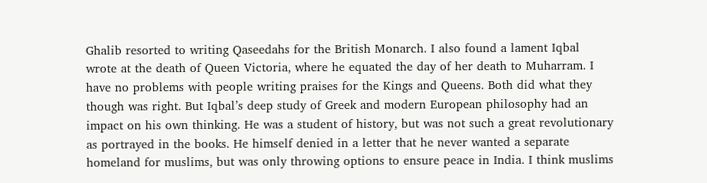Ghalib resorted to writing Qaseedahs for the British Monarch. I also found a lament Iqbal wrote at the death of Queen Victoria, where he equated the day of her death to Muharram. I have no problems with people writing praises for the Kings and Queens. Both did what they though was right. But Iqbal’s deep study of Greek and modern European philosophy had an impact on his own thinking. He was a student of history, but was not such a great revolutionary as portrayed in the books. He himself denied in a letter that he never wanted a separate homeland for muslims, but was only throwing options to ensure peace in India. I think muslims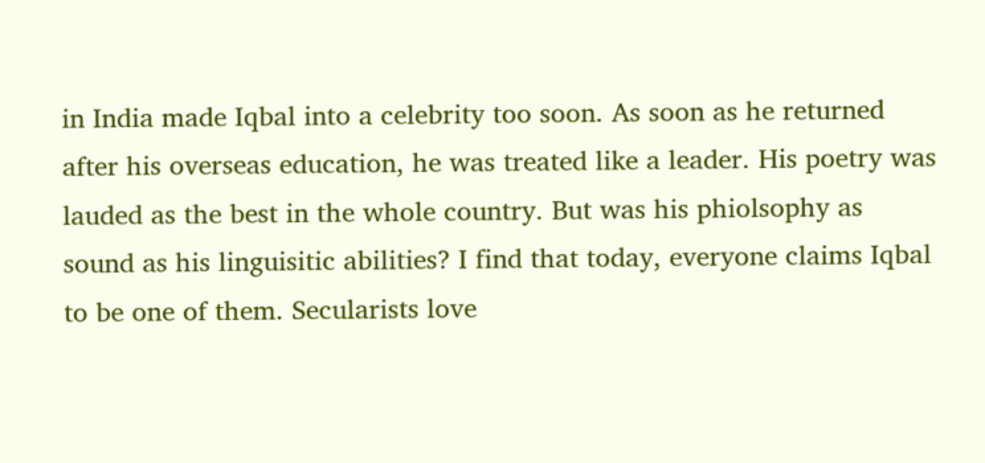in India made Iqbal into a celebrity too soon. As soon as he returned after his overseas education, he was treated like a leader. His poetry was lauded as the best in the whole country. But was his phiolsophy as sound as his linguisitic abilities? I find that today, everyone claims Iqbal to be one of them. Secularists love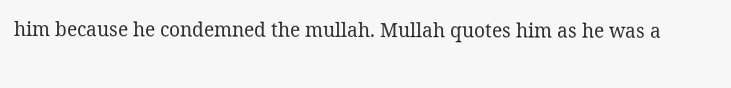him because he condemned the mullah. Mullah quotes him as he was a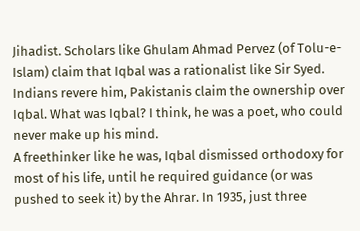Jihadist. Scholars like Ghulam Ahmad Pervez (of Tolu-e-Islam) claim that Iqbal was a rationalist like Sir Syed. Indians revere him, Pakistanis claim the ownership over Iqbal. What was Iqbal? I think, he was a poet, who could never make up his mind.
A freethinker like he was, Iqbal dismissed orthodoxy for most of his life, until he required guidance (or was pushed to seek it) by the Ahrar. In 1935, just three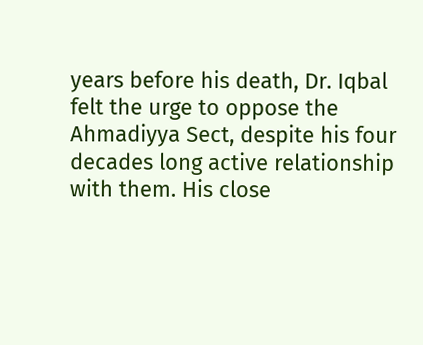years before his death, Dr. Iqbal felt the urge to oppose the Ahmadiyya Sect, despite his four decades long active relationship with them. His close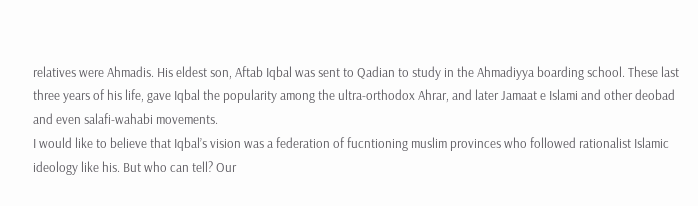relatives were Ahmadis. His eldest son, Aftab Iqbal was sent to Qadian to study in the Ahmadiyya boarding school. These last three years of his life, gave Iqbal the popularity among the ultra-orthodox Ahrar, and later Jamaat e Islami and other deobad and even salafi-wahabi movements.
I would like to believe that Iqbal’s vision was a federation of fucntioning muslim provinces who followed rationalist Islamic ideology like his. But who can tell? Our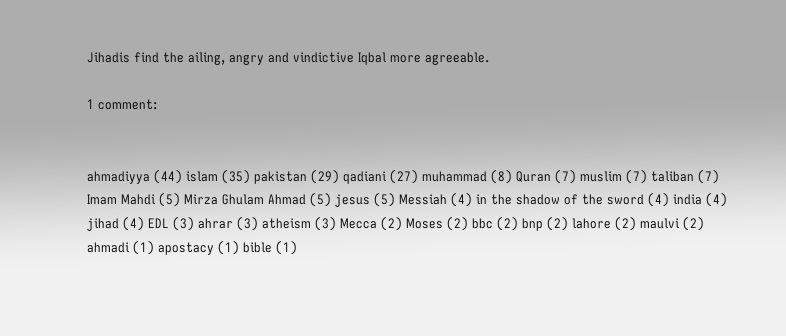Jihadis find the ailing, angry and vindictive Iqbal more agreeable.

1 comment:


ahmadiyya (44) islam (35) pakistan (29) qadiani (27) muhammad (8) Quran (7) muslim (7) taliban (7) Imam Mahdi (5) Mirza Ghulam Ahmad (5) jesus (5) Messiah (4) in the shadow of the sword (4) india (4) jihad (4) EDL (3) ahrar (3) atheism (3) Mecca (2) Moses (2) bbc (2) bnp (2) lahore (2) maulvi (2) ahmadi (1) apostacy (1) bible (1)